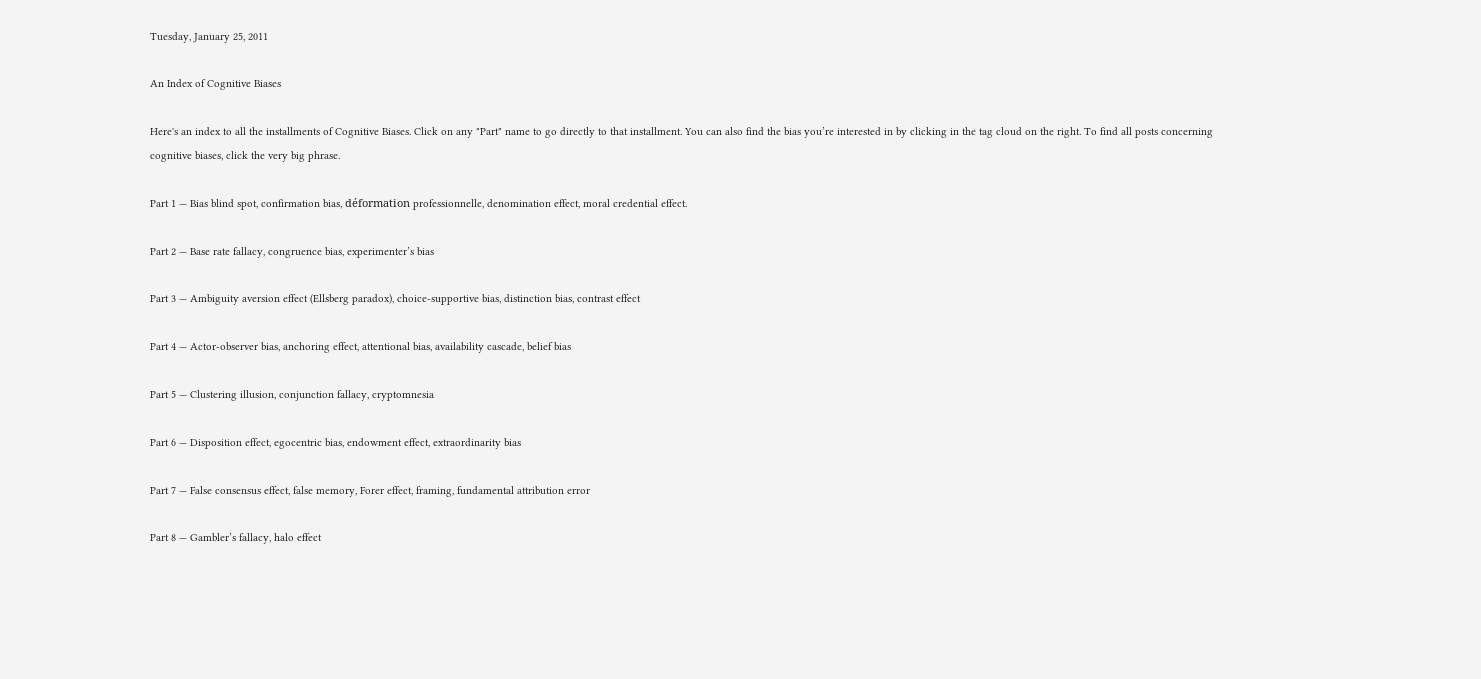Tuesday, January 25, 2011

An Index of Cognitive Biases

Here's an index to all the installments of Cognitive Biases. Click on any "Part" name to go directly to that installment. You can also find the bias you’re interested in by clicking in the tag cloud on the right. To find all posts concerning cognitive biases, click the very big phrase.

Part 1 — Bias blind spot, confirmation bias, déformation professionnelle, denomination effect, moral credential effect.

Part 2 — Base rate fallacy, congruence bias, experimenter’s bias

Part 3 — Ambiguity aversion effect (Ellsberg paradox), choice-supportive bias, distinction bias, contrast effect

Part 4 — Actor-observer bias, anchoring effect, attentional bias, availability cascade, belief bias

Part 5 — Clustering illusion, conjunction fallacy, cryptomnesia

Part 6 — Disposition effect, egocentric bias, endowment effect, extraordinarity bias

Part 7 — False consensus effect, false memory, Forer effect, framing, fundamental attribution error

Part 8 — Gambler’s fallacy, halo effect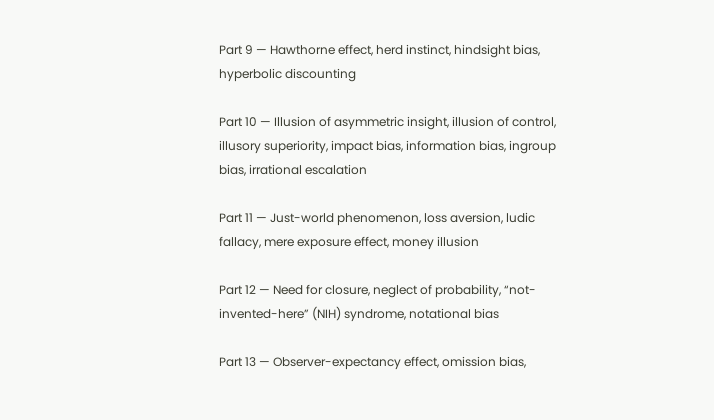Part 9 — Hawthorne effect, herd instinct, hindsight bias, hyperbolic discounting

Part 10 — Illusion of asymmetric insight, illusion of control, illusory superiority, impact bias, information bias, ingroup bias, irrational escalation

Part 11 — Just-world phenomenon, loss aversion, ludic fallacy, mere exposure effect, money illusion

Part 12 — Need for closure, neglect of probability, “not-invented-here” (NIH) syndrome, notational bias

Part 13 — Observer-expectancy effect, omission bias,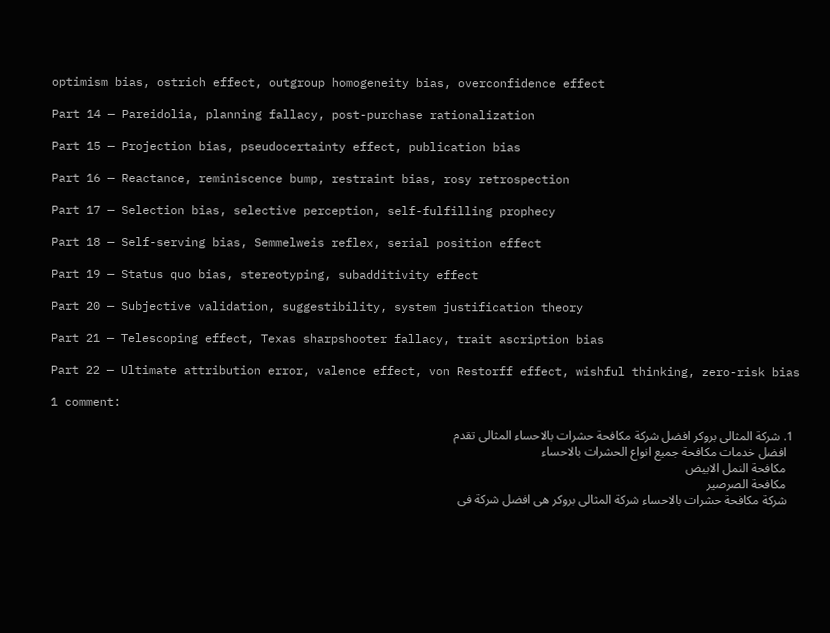optimism bias, ostrich effect, outgroup homogeneity bias, overconfidence effect

Part 14 — Pareidolia, planning fallacy, post-purchase rationalization

Part 15 — Projection bias, pseudocertainty effect, publication bias

Part 16 — Reactance, reminiscence bump, restraint bias, rosy retrospection

Part 17 — Selection bias, selective perception, self-fulfilling prophecy

Part 18 — Self-serving bias, Semmelweis reflex, serial position effect

Part 19 — Status quo bias, stereotyping, subadditivity effect

Part 20 — Subjective validation, suggestibility, system justification theory

Part 21 — Telescoping effect, Texas sharpshooter fallacy, trait ascription bias

Part 22 — Ultimate attribution error, valence effect, von Restorff effect, wishful thinking, zero-risk bias

1 comment:

  1. شركة المثالى بروكر افضل شركة مكافحة حشرات بالاحساء المثالى تقدم
    افضل خدمات مكافحة جميع انواع الحشرات بالاحساء
    مكافحة النمل الابيض
    مكافحة الصرصير
    شركة مكافحة حشرات بالاحساء شركة المثالى بروكر هى افضل شركة فى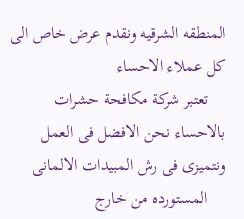المنطقه الشرقيه ونقدم عرض خاص الى كل عملاء الاحساء
    تعتبر شركة مكافحة حشرات بالاحساء نحن الافضل فى العمل ونتميزى فى رش المبيدات الالمانى
    المستورده من خارج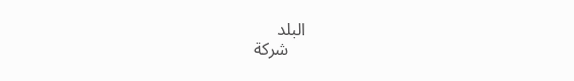البلد
    شركة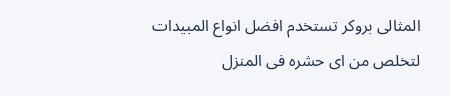المثالى بروكر تستخدم افضل انواع المبيدات لتخلص من اى حشره فى المنزل